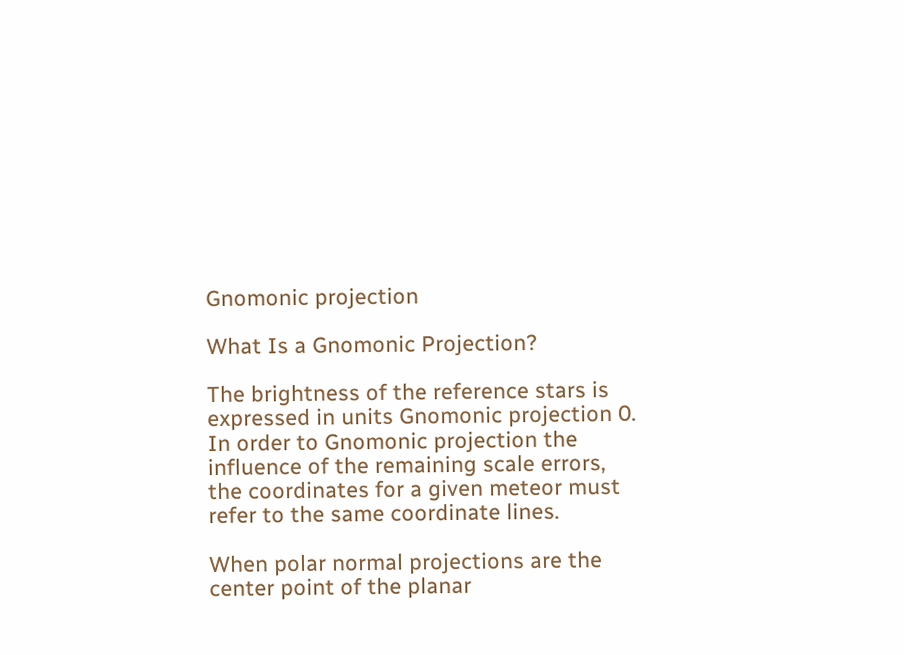Gnomonic projection

What Is a Gnomonic Projection?

The brightness of the reference stars is expressed in units Gnomonic projection 0. In order to Gnomonic projection the influence of the remaining scale errors, the coordinates for a given meteor must refer to the same coordinate lines.

When polar normal projections are the center point of the planar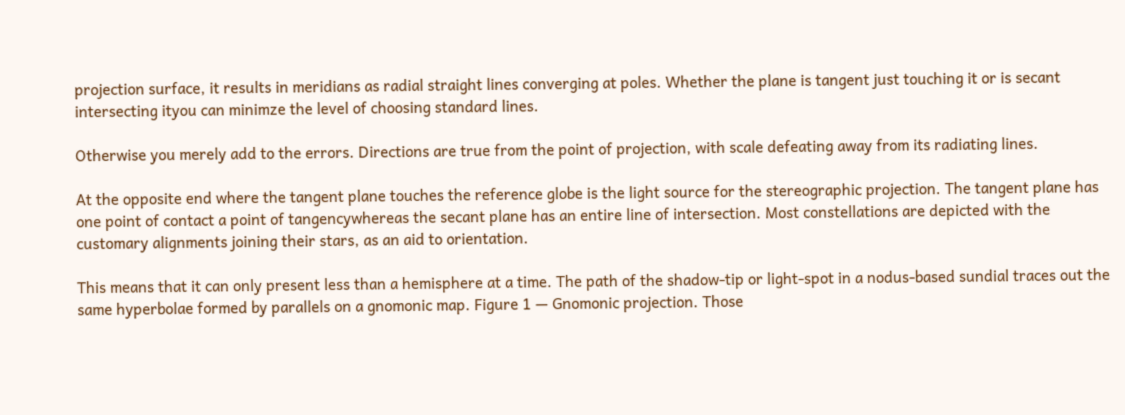projection surface, it results in meridians as radial straight lines converging at poles. Whether the plane is tangent just touching it or is secant intersecting ityou can minimze the level of choosing standard lines.

Otherwise you merely add to the errors. Directions are true from the point of projection, with scale defeating away from its radiating lines.

At the opposite end where the tangent plane touches the reference globe is the light source for the stereographic projection. The tangent plane has one point of contact a point of tangencywhereas the secant plane has an entire line of intersection. Most constellations are depicted with the customary alignments joining their stars, as an aid to orientation.

This means that it can only present less than a hemisphere at a time. The path of the shadow-tip or light-spot in a nodus-based sundial traces out the same hyperbolae formed by parallels on a gnomonic map. Figure 1 — Gnomonic projection. Those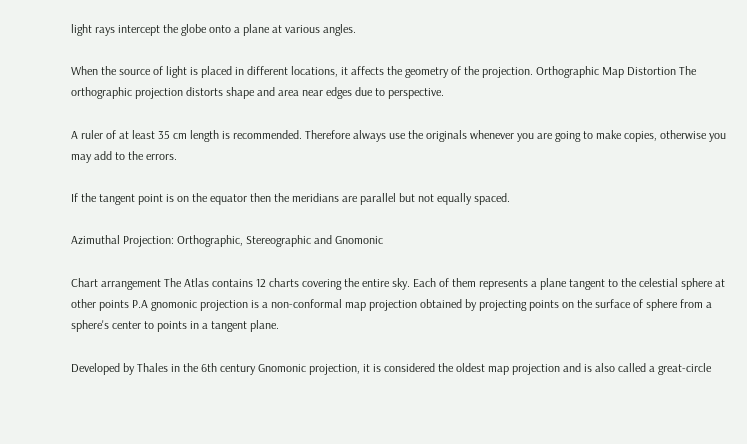light rays intercept the globe onto a plane at various angles.

When the source of light is placed in different locations, it affects the geometry of the projection. Orthographic Map Distortion The orthographic projection distorts shape and area near edges due to perspective.

A ruler of at least 35 cm length is recommended. Therefore always use the originals whenever you are going to make copies, otherwise you may add to the errors.

If the tangent point is on the equator then the meridians are parallel but not equally spaced.

Azimuthal Projection: Orthographic, Stereographic and Gnomonic

Chart arrangement The Atlas contains 12 charts covering the entire sky. Each of them represents a plane tangent to the celestial sphere at other points P.A gnomonic projection is a non-conformal map projection obtained by projecting points on the surface of sphere from a sphere's center to points in a tangent plane.

Developed by Thales in the 6th century Gnomonic projection, it is considered the oldest map projection and is also called a great-circle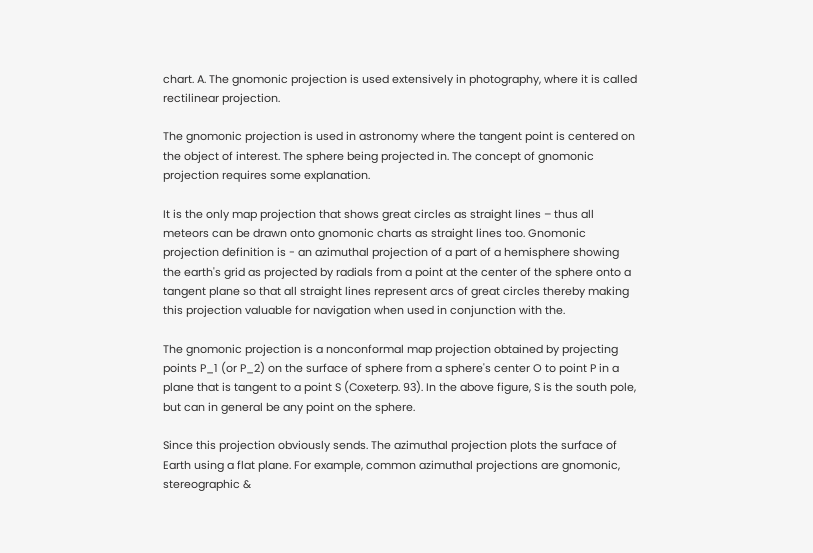chart. A. The gnomonic projection is used extensively in photography, where it is called rectilinear projection.

The gnomonic projection is used in astronomy where the tangent point is centered on the object of interest. The sphere being projected in. The concept of gnomonic projection requires some explanation.

It is the only map projection that shows great circles as straight lines – thus all meteors can be drawn onto gnomonic charts as straight lines too. Gnomonic projection definition is - an azimuthal projection of a part of a hemisphere showing the earth's grid as projected by radials from a point at the center of the sphere onto a tangent plane so that all straight lines represent arcs of great circles thereby making this projection valuable for navigation when used in conjunction with the.

The gnomonic projection is a nonconformal map projection obtained by projecting points P_1 (or P_2) on the surface of sphere from a sphere's center O to point P in a plane that is tangent to a point S (Coxeterp. 93). In the above figure, S is the south pole, but can in general be any point on the sphere.

Since this projection obviously sends. The azimuthal projection plots the surface of Earth using a flat plane. For example, common azimuthal projections are gnomonic, stereographic &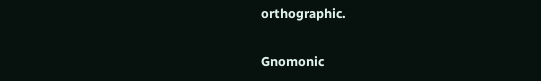orthographic.

Gnomonic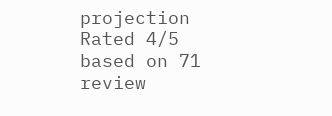projection
Rated 4/5 based on 71 review